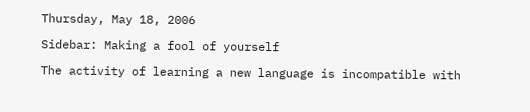Thursday, May 18, 2006

Sidebar: Making a fool of yourself

The activity of learning a new language is incompatible with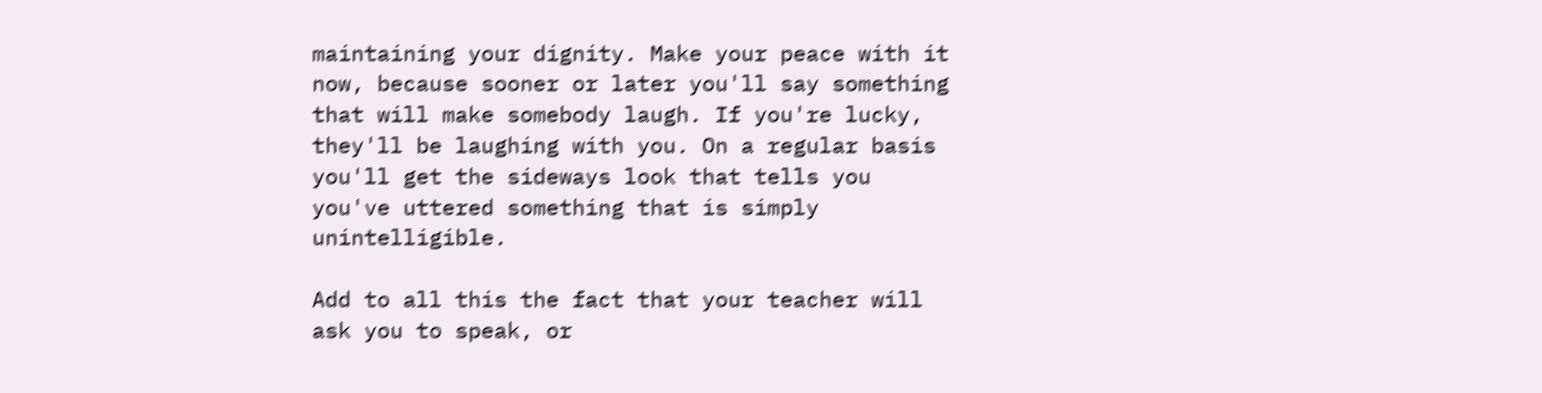maintaining your dignity. Make your peace with it now, because sooner or later you'll say something that will make somebody laugh. If you're lucky, they'll be laughing with you. On a regular basis you'll get the sideways look that tells you you've uttered something that is simply unintelligible.

Add to all this the fact that your teacher will ask you to speak, or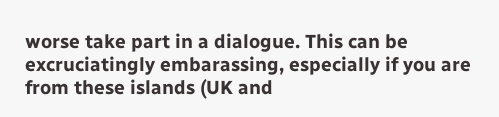worse take part in a dialogue. This can be excruciatingly embarassing, especially if you are from these islands (UK and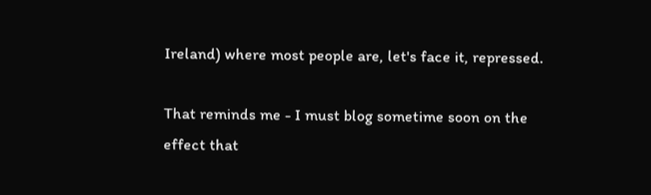Ireland) where most people are, let's face it, repressed.

That reminds me - I must blog sometime soon on the effect that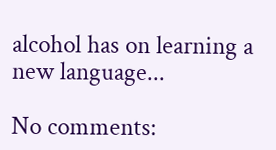alcohol has on learning a new language...

No comments: